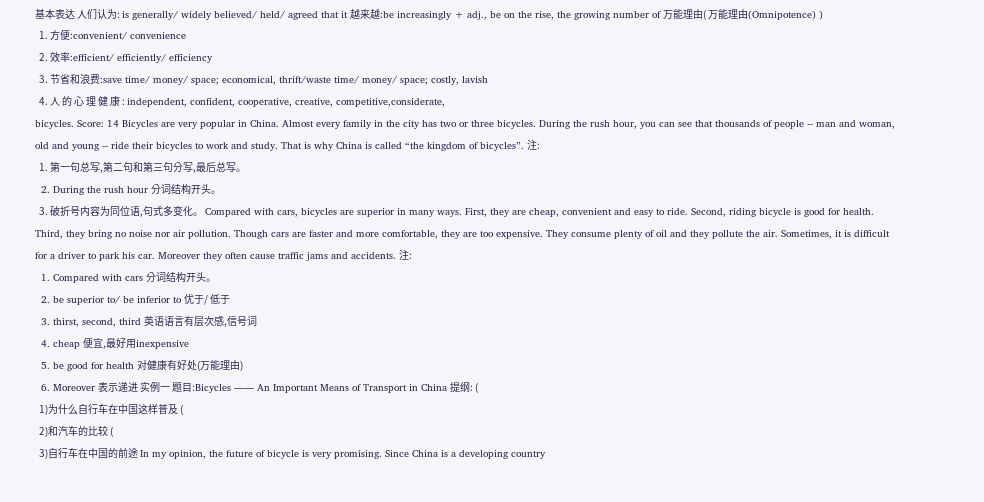基本表达 人们认为: is generally/ widely believed/ held/ agreed that it 越来越:be increasingly + adj., be on the rise, the growing number of 万能理由( 万能理由(Omnipotence) )
  1. 方便:convenient/ convenience
  2. 效率:efficient/ efficiently/ efficiency
  3. 节省和浪费:save time/ money/ space; economical, thrift/waste time/ money/ space; costly, lavish
  4. 人 的 心 理 健 康 : independent, confident, cooperative, creative, competitive,considerate,
bicycles. Score: 14 Bicycles are very popular in China. Almost every family in the city has two or three bicycles. During the rush hour, you can see that thousands of people -- man and woman, old and young -- ride their bicycles to work and study. That is why China is called “the kingdom of bicycles”. 注:
  1. 第一句总写,第二句和第三句分写,最后总写。
  2. During the rush hour 分词结构开头。
  3. 破折号内容为同位语,句式多变化。 Compared with cars, bicycles are superior in many ways. First, they are cheap, convenient and easy to ride. Second, riding bicycle is good for health. Third, they bring no noise nor air pollution. Though cars are faster and more comfortable, they are too expensive. They consume plenty of oil and they pollute the air. Sometimes, it is difficult for a driver to park his car. Moreover they often cause traffic jams and accidents. 注:
  1. Compared with cars 分词结构开头。
  2. be superior to/ be inferior to 优于/ 低于
  3. thirst, second, third 英语语言有层次感,信号词
  4. cheap 便宜,最好用inexpensive
  5. be good for health 对健康有好处(万能理由)
  6. Moreover 表示递进 实例一 题目:Bicycles ―― An Important Means of Transport in China 提纲: (
  1)为什么自行车在中国这样普及 (
  2)和汽车的比较 (
  3)自行车在中国的前途 In my opinion, the future of bicycle is very promising. Since China is a developing country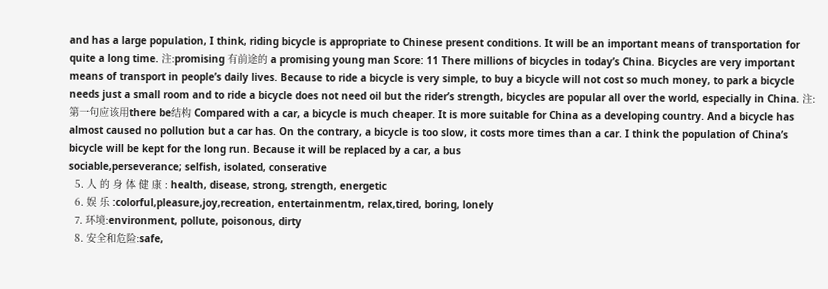and has a large population, I think, riding bicycle is appropriate to Chinese present conditions. It will be an important means of transportation for quite a long time. 注:promising 有前途的 a promising young man Score: 11 There millions of bicycles in today’s China. Bicycles are very important means of transport in people’s daily lives. Because to ride a bicycle is very simple, to buy a bicycle will not cost so much money, to park a bicycle needs just a small room and to ride a bicycle does not need oil but the rider’s strength, bicycles are popular all over the world, especially in China. 注:第一句应该用there be结构 Compared with a car, a bicycle is much cheaper. It is more suitable for China as a developing country. And a bicycle has almost caused no pollution but a car has. On the contrary, a bicycle is too slow, it costs more times than a car. I think the population of China’s bicycle will be kept for the long run. Because it will be replaced by a car, a bus
sociable,perseverance; selfish, isolated, conserative
  5. 人 的 身 体 健 康 : health, disease, strong, strength, energetic
  6. 娱 乐 :colorful,pleasure,joy,recreation, entertainmentm, relax,tired, boring, lonely
  7. 环境:environment, pollute, poisonous, dirty
  8. 安全和危险:safe,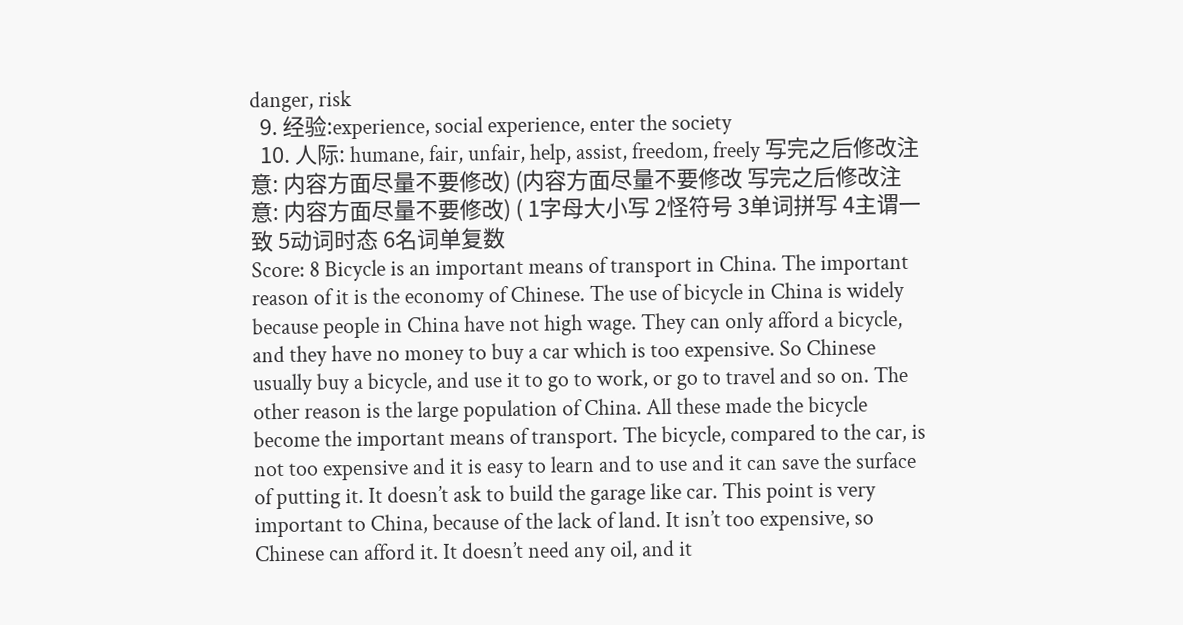danger, risk
  9. 经验:experience, social experience, enter the society
  10. 人际: humane, fair, unfair, help, assist, freedom, freely 写完之后修改注意: 内容方面尽量不要修改) (内容方面尽量不要修改 写完之后修改注意: 内容方面尽量不要修改) ( 1字母大小写 2怪符号 3单词拼写 4主谓一致 5动词时态 6名词单复数
Score: 8 Bicycle is an important means of transport in China. The important reason of it is the economy of Chinese. The use of bicycle in China is widely because people in China have not high wage. They can only afford a bicycle, and they have no money to buy a car which is too expensive. So Chinese usually buy a bicycle, and use it to go to work, or go to travel and so on. The other reason is the large population of China. All these made the bicycle become the important means of transport. The bicycle, compared to the car, is not too expensive and it is easy to learn and to use and it can save the surface of putting it. It doesn’t ask to build the garage like car. This point is very important to China, because of the lack of land. It isn’t too expensive, so Chinese can afford it. It doesn’t need any oil, and it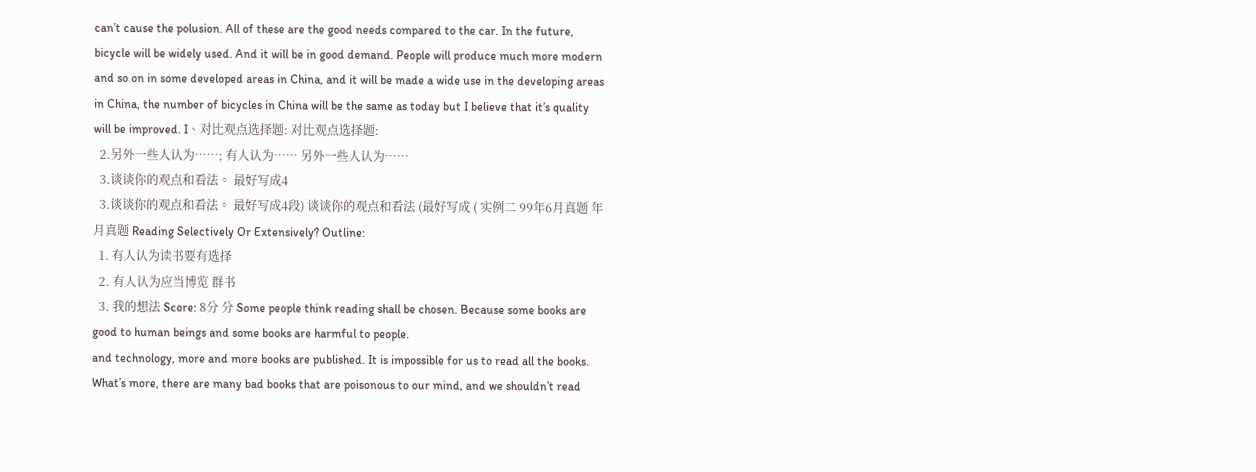can’t cause the polusion. All of these are the good needs compared to the car. In the future, bicycle will be widely used. And it will be in good demand. People will produce much more modern
and so on in some developed areas in China, and it will be made a wide use in the developing areas in China, the number of bicycles in China will be the same as today but I believe that it’s quality will be improved. I、对比观点选择题: 对比观点选择题:
  2.另外一些人认为……; 有人认为…… 另外一些人认为……
  3.谈谈你的观点和看法。 最好写成4
  3.谈谈你的观点和看法。 最好写成4段) 谈谈你的观点和看法 (最好写成 ( 实例二 99年6月真题 年 月真题 Reading Selectively Or Extensively? Outline:
  1. 有人认为读书要有选择
  2. 有人认为应当博览 群书
  3. 我的想法 Score: 8分 分 Some people think reading shall be chosen. Because some books are good to human beings and some books are harmful to people.
and technology, more and more books are published. It is impossible for us to read all the books. What’s more, there are many bad books that are poisonous to our mind, and we shouldn’t read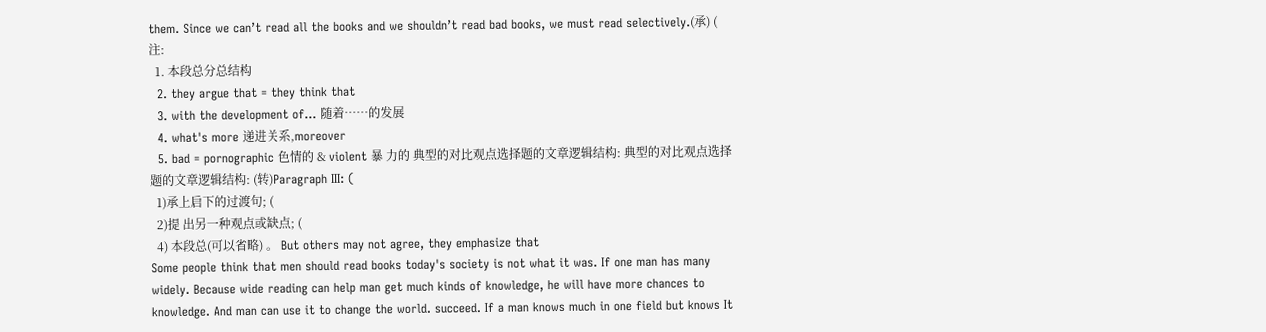them. Since we can’t read all the books and we shouldn’t read bad books, we must read selectively.(承) ( 注:
  1. 本段总分总结构
  2. they argue that = they think that
  3. with the development of... 随着……的发展
  4. what's more 递进关系,moreover
  5. bad = pornographic 色情的 & violent 暴 力的 典型的对比观点选择题的文章逻辑结构: 典型的对比观点选择题的文章逻辑结构: (转)Paragraph III: (
  1)承上启下的过渡句; (
  2)提 出另一种观点或缺点; (
  4) 本段总(可以省略) 。 But others may not agree, they emphasize that
Some people think that men should read books today's society is not what it was. If one man has many widely. Because wide reading can help man get much kinds of knowledge, he will have more chances to knowledge. And man can use it to change the world. succeed. If a man knows much in one field but knows It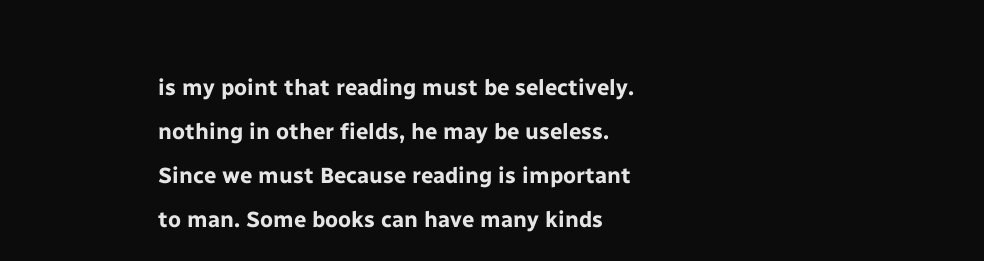is my point that reading must be selectively. nothing in other fields, he may be useless. Since we must Because reading is important to man. Some books can have many kinds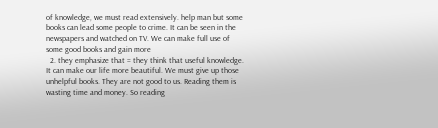of knowledge, we must read extensively. help man but some books can lead some people to crime. It can be seen in the newspapers and watched on TV. We can make full use of some good books and gain more
  2. they emphasize that = they think that useful knowledge. It can make our life more beautiful. We must give up those unhelpful books. They are not good to us. Reading them is wasting time and money. So reading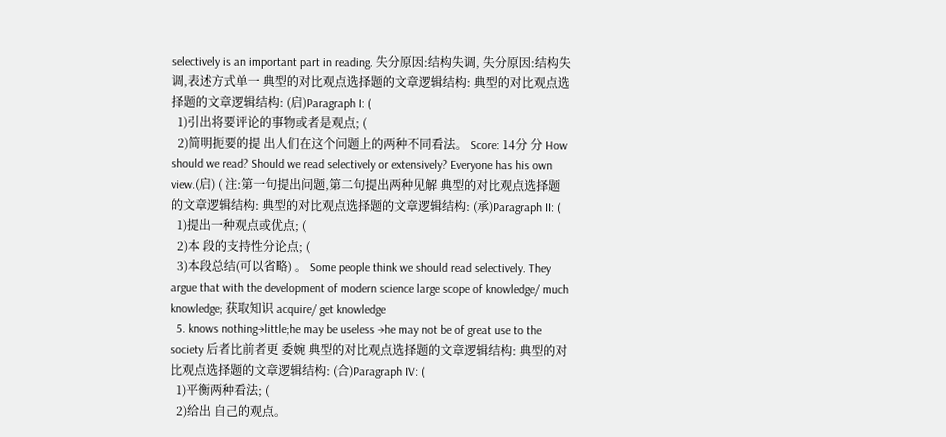selectively is an important part in reading. 失分原因:结构失调, 失分原因:结构失调,表述方式单一 典型的对比观点选择题的文章逻辑结构: 典型的对比观点选择题的文章逻辑结构: (启)Paragraph I: (
  1)引出将要评论的事物或者是观点; (
  2)简明扼要的提 出人们在这个问题上的两种不同看法。 Score: 14分 分 How should we read? Should we read selectively or extensively? Everyone has his own view.(启) ( 注:第一句提出问题,第二句提出两种见解 典型的对比观点选择题的文章逻辑结构: 典型的对比观点选择题的文章逻辑结构: (承)Paragraph II: (
  1)提出一种观点或优点; (
  2)本 段的支持性分论点; (
  3)本段总结(可以省略) 。 Some people think we should read selectively. They argue that with the development of modern science large scope of knowledge/ much knowledge; 获取知识 acquire/ get knowledge
  5. knows nothing→little;he may be useless →he may not be of great use to the society 后者比前者更 委婉 典型的对比观点选择题的文章逻辑结构: 典型的对比观点选择题的文章逻辑结构: (合)Paragraph IV: (
  1)平衡两种看法; (
  2)给出 自己的观点。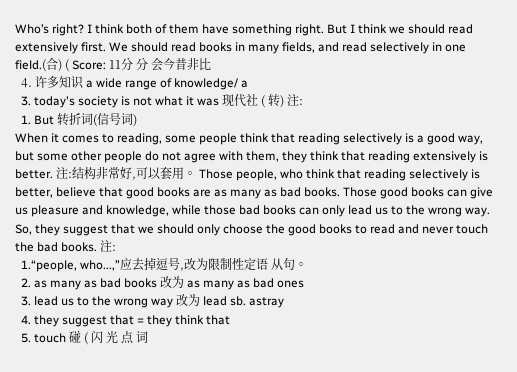Who’s right? I think both of them have something right. But I think we should read extensively first. We should read books in many fields, and read selectively in one field.(合) ( Score: 11分 分 会今昔非比
  4. 许多知识 a wide range of knowledge/ a
  3. today's society is not what it was 现代社 ( 转) 注:
  1. But 转折词(信号词)
When it comes to reading, some people think that reading selectively is a good way, but some other people do not agree with them, they think that reading extensively is better. 注:结构非常好,可以套用。 Those people, who think that reading selectively is better, believe that good books are as many as bad books. Those good books can give us pleasure and knowledge, while those bad books can only lead us to the wrong way. So, they suggest that we should only choose the good books to read and never touch the bad books. 注:
  1.“people, who...,”应去掉逗号,改为限制性定语 从句。
  2. as many as bad books 改为 as many as bad ones
  3. lead us to the wrong way 改为 lead sb. astray
  4. they suggest that = they think that
  5. touch 碰 ( 闪 光 点 词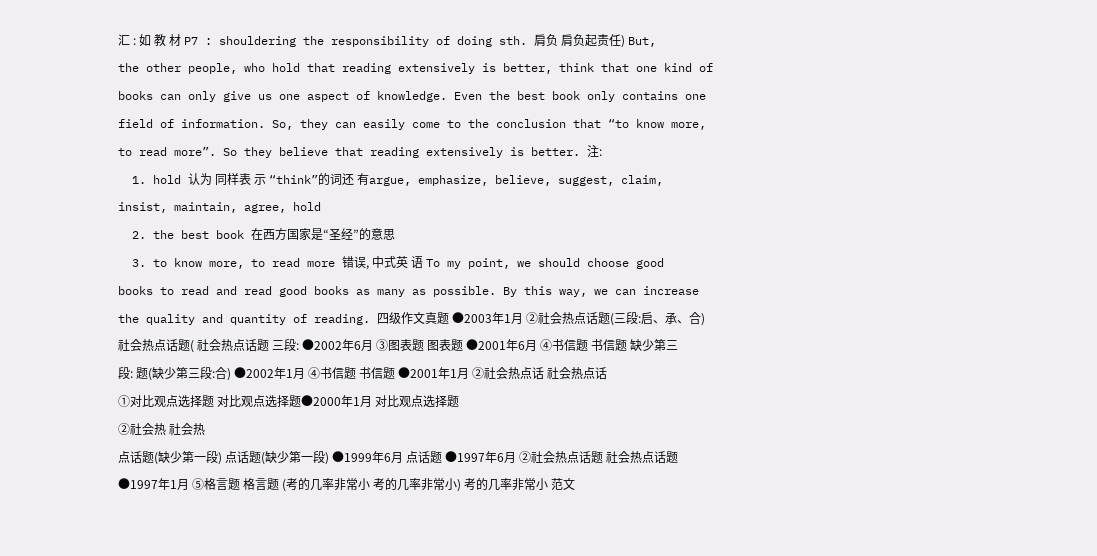汇 : 如 教 材 P7 : shouldering the responsibility of doing sth. 肩负 肩负起责任) But, the other people, who hold that reading extensively is better, think that one kind of books can only give us one aspect of knowledge. Even the best book only contains one field of information. So, they can easily come to the conclusion that “to know more, to read more”. So they believe that reading extensively is better. 注:
  1. hold 认为 同样表 示 “think”的词还 有argue, emphasize, believe, suggest, claim, insist, maintain, agree, hold
  2. the best book 在西方国家是“圣经”的意思
  3. to know more, to read more 错误, 中式英 语 To my point, we should choose good books to read and read good books as many as possible. By this way, we can increase the quality and quantity of reading. 四级作文真题 ●2003年1月 ②社会热点话题(三段:启、承、合) 社会热点话题( 社会热点话题 三段: ●2002年6月 ③图表题 图表题 ●2001年6月 ④书信题 书信题 缺少第三段: 题(缺少第三段:合) ●2002年1月 ④书信题 书信题 ●2001年1月 ②社会热点话 社会热点话
①对比观点选择题 对比观点选择题●2000年1月 对比观点选择题
②社会热 社会热
点话题(缺少第一段) 点话题(缺少第一段) ●1999年6月 点话题 ●1997年6月 ②社会热点话题 社会热点话题 ●1997年1月 ⑤格言题 格言题 (考的几率非常小 考的几率非常小) 考的几率非常小 范文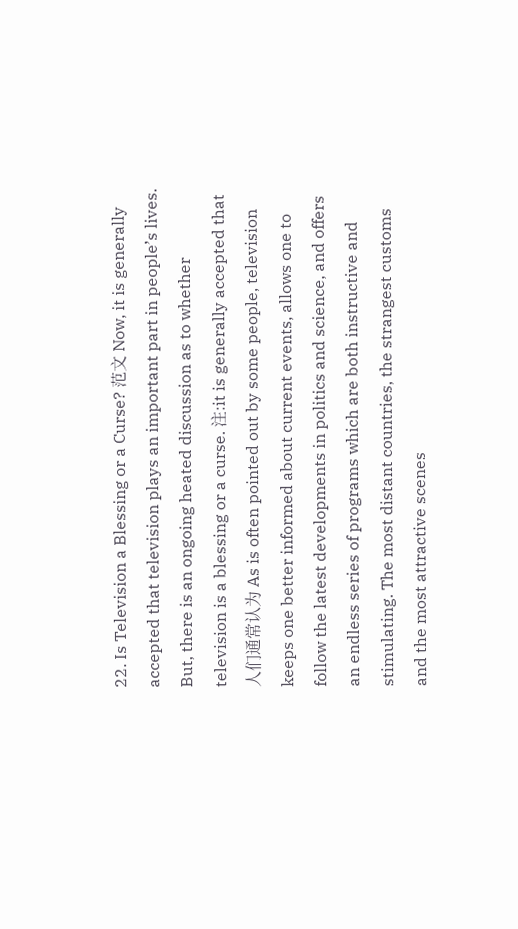22. Is Television a Blessing or a Curse? 范文 Now, it is generally accepted that television plays an important part in people’s lives. But, there is an ongoing heated discussion as to whether television is a blessing or a curse. 注:it is generally accepted that 人们通常认为 As is often pointed out by some people, television keeps one better informed about current events, allows one to follow the latest developments in politics and science, and offers an endless series of programs which are both instructive and stimulating. The most distant countries, the strangest customs and the most attractive scenes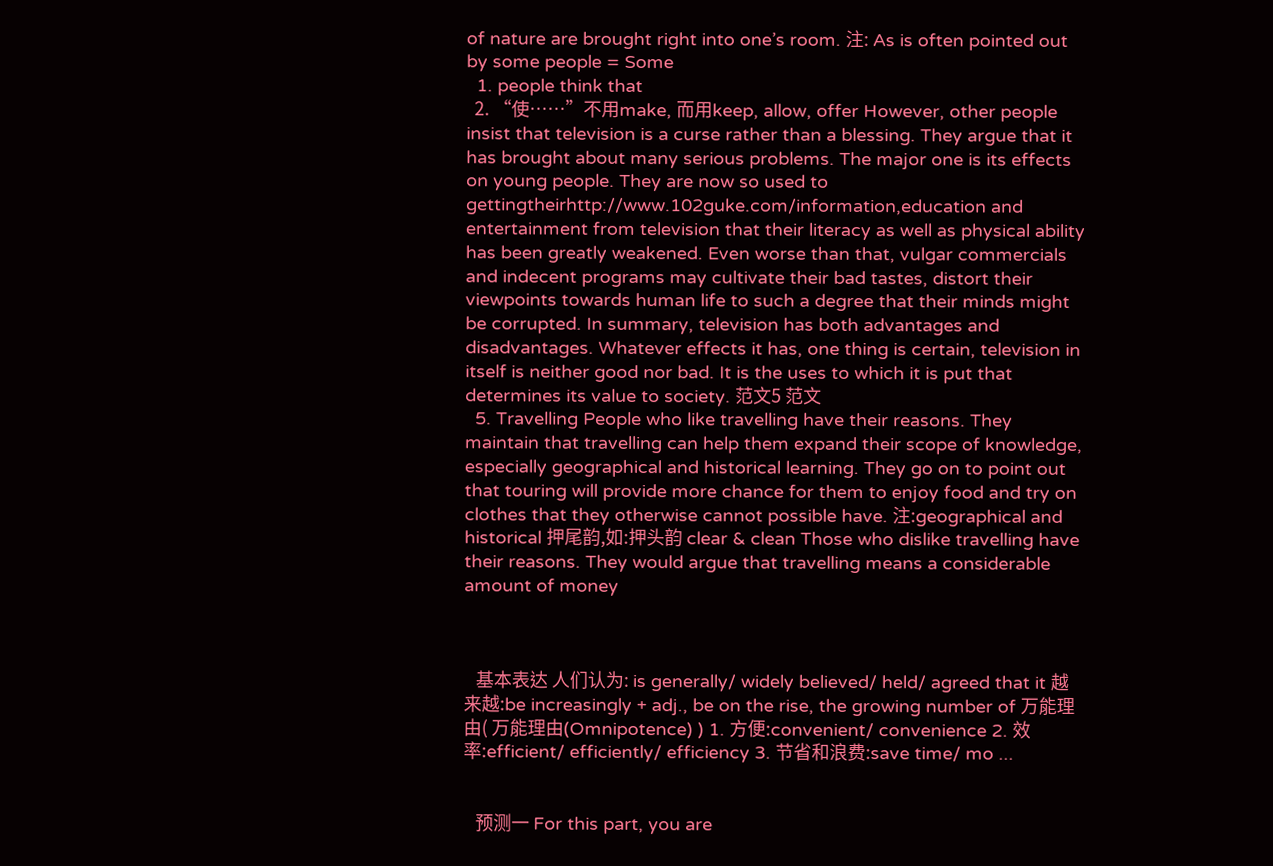of nature are brought right into one’s room. 注: As is often pointed out by some people = Some
  1. people think that
  2. “使……”不用make, 而用keep, allow, offer However, other people insist that television is a curse rather than a blessing. They argue that it has brought about many serious problems. The major one is its effects on young people. They are now so used to gettingtheirhttp://www.102guke.com/information,education and entertainment from television that their literacy as well as physical ability has been greatly weakened. Even worse than that, vulgar commercials and indecent programs may cultivate their bad tastes, distort their viewpoints towards human life to such a degree that their minds might be corrupted. In summary, television has both advantages and disadvantages. Whatever effects it has, one thing is certain, television in itself is neither good nor bad. It is the uses to which it is put that determines its value to society. 范文5 范文
  5. Travelling People who like travelling have their reasons. They maintain that travelling can help them expand their scope of knowledge, especially geographical and historical learning. They go on to point out that touring will provide more chance for them to enjoy food and try on clothes that they otherwise cannot possible have. 注:geographical and historical 押尾韵,如:押头韵 clear & clean Those who dislike travelling have their reasons. They would argue that travelling means a considerable amount of money



   基本表达 人们认为: is generally/ widely believed/ held/ agreed that it 越来越:be increasingly + adj., be on the rise, the growing number of 万能理由( 万能理由(Omnipotence) ) 1. 方便:convenient/ convenience 2. 效率:efficient/ efficiently/ efficiency 3. 节省和浪费:save time/ mo ...


   预测一 For this part, you are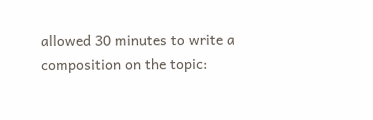allowed 30 minutes to write a composition on the topic: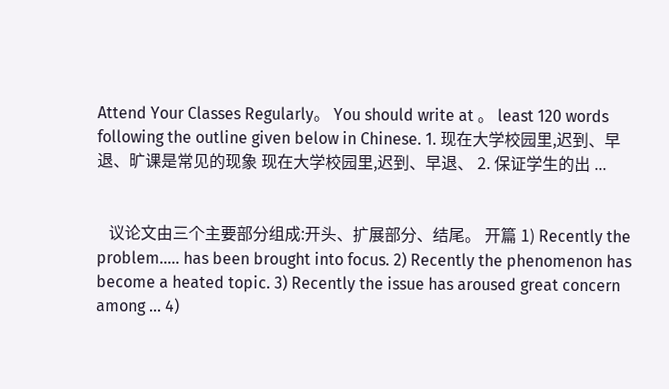Attend Your Classes Regularly。 You should write at 。 least 120 words following the outline given below in Chinese. 1. 现在大学校园里,迟到、早退、旷课是常见的现象 现在大学校园里,迟到、早退、 2. 保证学生的出 ...


   议论文由三个主要部分组成:开头、扩展部分、结尾。 开篇 1) Recently the problem….. has been brought into focus. 2) Recently the phenomenon has become a heated topic. 3) Recently the issue has aroused great concern among ... 4)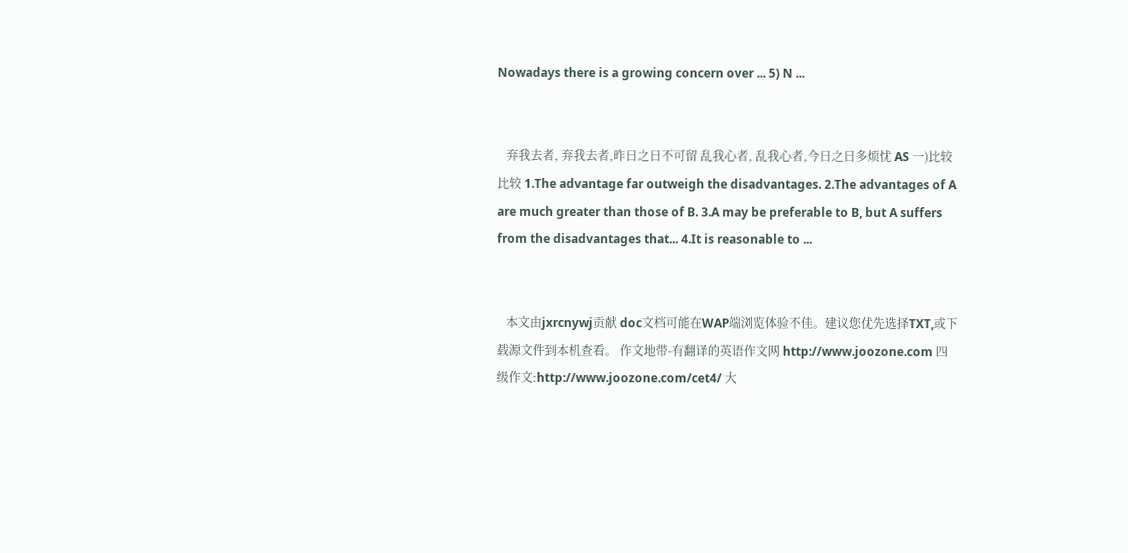Nowadays there is a growing concern over ... 5) N ...


   弃我去者, 弃我去者,昨日之日不可留 乱我心者, 乱我心者,今日之日多烦忧 AS 一)比较 比较 1.The advantage far outweigh the disadvantages. 2.The advantages of A are much greater than those of B. 3.A may be preferable to B, but A suffers from the disadvantages that... 4.It is reasonable to ...


   本文由jxrcnywj贡献 doc文档可能在WAP端浏览体验不佳。建议您优先选择TXT,或下载源文件到本机查看。 作文地带-有翻译的英语作文网 http://www.joozone.com 四级作文:http://www.joozone.com/cet4/ 大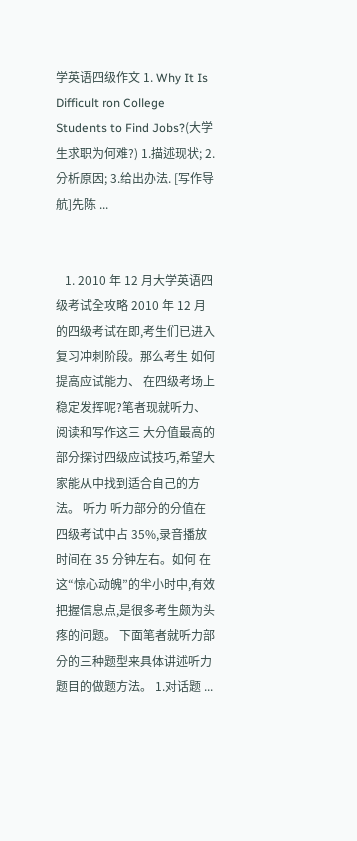学英语四级作文 1. Why It Is Difficult ron College Students to Find Jobs?(大学生求职为何难?) 1.描述现状; 2.分析原因; 3.给出办法. [写作导航]先陈 ...


   1. 2010 年 12 月大学英语四级考试全攻略 2010 年 12 月的四级考试在即,考生们已进入复习冲刺阶段。那么考生 如何提高应试能力、 在四级考场上稳定发挥呢?笔者现就听力、 阅读和写作这三 大分值最高的部分探讨四级应试技巧,希望大家能从中找到适合自己的方法。 听力 听力部分的分值在四级考试中占 35%,录音播放时间在 35 分钟左右。如何 在这“惊心动魄”的半小时中,有效把握信息点,是很多考生颇为头疼的问题。 下面笔者就听力部分的三种题型来具体讲述听力题目的做题方法。 1.对话题 ...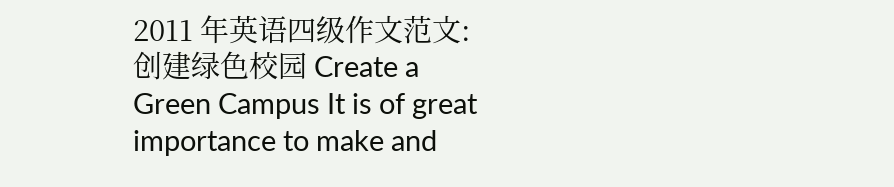2011 年英语四级作文范文:创建绿色校园 Create a Green Campus It is of great importance to make and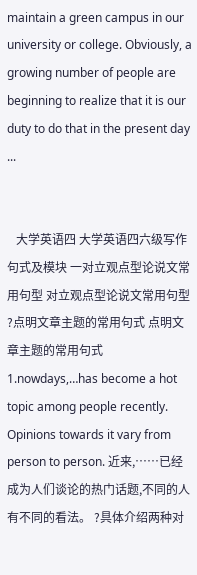maintain a green campus in our university or college. Obviously, a growing number of people are beginning to realize that it is our duty to do that in the present day ...


   大学英语四 大学英语四六级写作句式及模块 一对立观点型论说文常用句型 对立观点型论说文常用句型 ?点明文章主题的常用句式 点明文章主题的常用句式 1.nowdays,…has become a hot topic among people recently. Opinions towards it vary from person to person. 近来,……已经成为人们谈论的热门话题,不同的人有不同的看法。 ?具体介绍两种对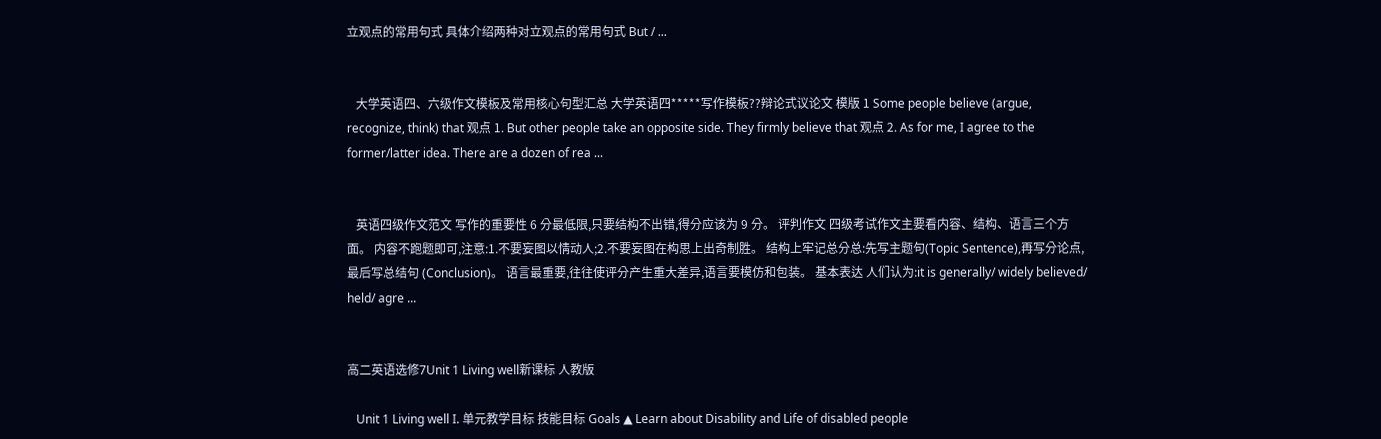立观点的常用句式 具体介绍两种对立观点的常用句式 But / ...


   大学英语四、六级作文模板及常用核心句型汇总 大学英语四*****写作模板??辩论式议论文 模版 1 Some people believe (argue, recognize, think) that 观点 1. But other people take an opposite side. They firmly believe that 观点 2. As for me, I agree to the former/latter idea. There are a dozen of rea ...


   英语四级作文范文 写作的重要性 6 分最低限,只要结构不出错,得分应该为 9 分。 评判作文 四级考试作文主要看内容、结构、语言三个方面。 内容不跑题即可,注意:1.不要妄图以情动人;2.不要妄图在构思上出奇制胜。 结构上牢记总分总:先写主题句(Topic Sentence),再写分论点,最后写总结句 (Conclusion)。 语言最重要,往往使评分产生重大差异,语言要模仿和包装。 基本表达 人们认为:it is generally/ widely believed/ held/ agre ...


高二英语选修7Unit 1 Living well新课标 人教版

   Unit 1 Living well I. 单元教学目标 技能目标 Goals ▲ Learn about Disability and Life of disabled people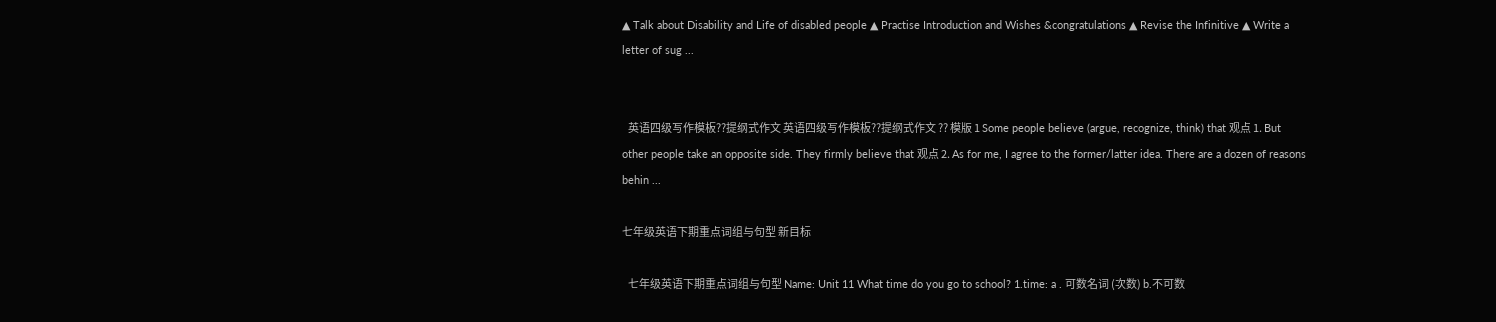▲ Talk about Disability and Life of disabled people ▲ Practise Introduction and Wishes &congratulations ▲ Revise the Infinitive ▲ Write a letter of sug ...


   英语四级写作模板??提纲式作文 英语四级写作模板??提纲式作文 ?? 模版 1 Some people believe (argue, recognize, think) that 观点 1. But other people take an opposite side. They firmly believe that 观点 2. As for me, I agree to the former/latter idea. There are a dozen of reasons behin ...

七年级英语下期重点词组与句型 新目标

   七年级英语下期重点词组与句型 Name: Unit 11 What time do you go to school? 1.time: a . 可数名词 (次数) b.不可数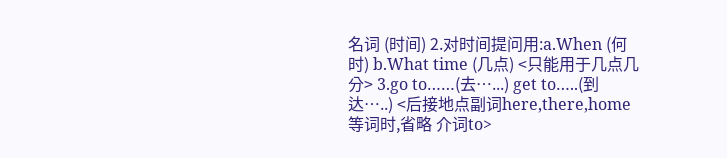名词 (时间) 2.对时间提问用:a.When (何时) b.What time (几点) <只能用于几点几分> 3.go to……(去…...) get to…..(到达…..) <后接地点副词here,there,home 等词时,省略 介词to>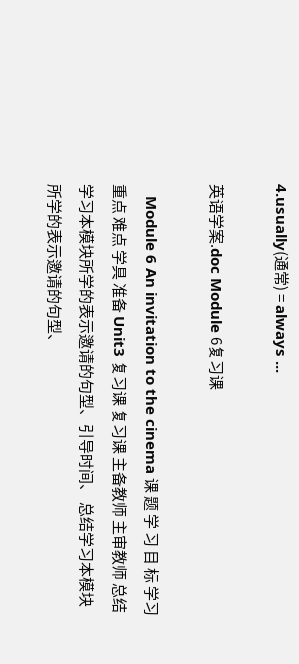4.usually(通常) = always ...

英语学案.doc Module 6复习课

   Module 6 An invitation to the cinema 课 题 学 习 目 标 学习 重点 难点 学具 准备 Unit3 复习课 复习课 主备教师 主审教师 总结学习本模块所学的表示邀请的句型、引导时间、 总结学习本模块所学的表示邀请的句型、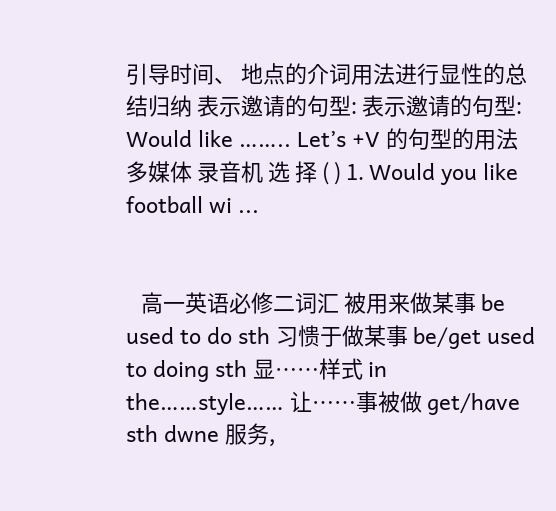引导时间、 地点的介词用法进行显性的总结归纳 表示邀请的句型: 表示邀请的句型: Would like …….. Let’s +V 的句型的用法 多媒体 录音机 选 择 ( ) 1. Would you like football wi ...


   高一英语必修二词汇 被用来做某事 be used to do sth 习愦于做某事 be/get used to doing sth 显……样式 in the……style…… 让……事被做 get/have sth dwne 服务,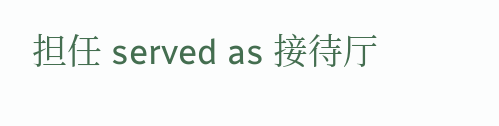担任 served as 接待厅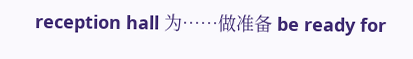reception hall 为……做准备 be ready for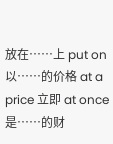放在……上 put on 以……的价格 at a price 立即 at once 是……的财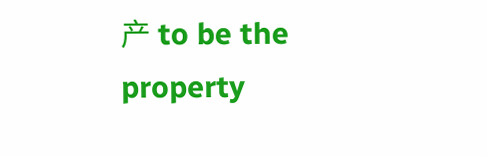产 to be the property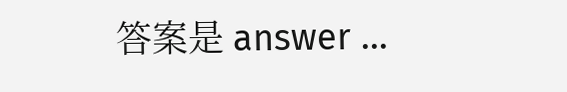答案是 answer ...